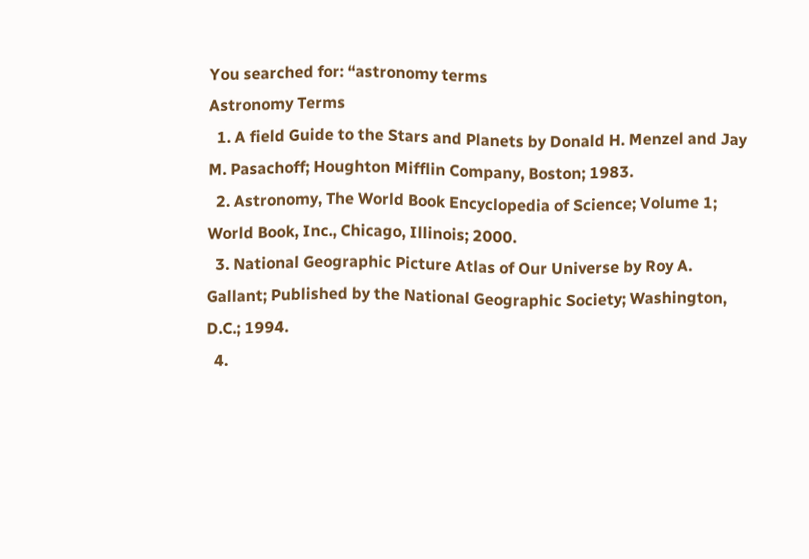You searched for: “astronomy terms
Astronomy Terms
  1. A field Guide to the Stars and Planets by Donald H. Menzel and Jay M. Pasachoff; Houghton Mifflin Company, Boston; 1983.
  2. Astronomy, The World Book Encyclopedia of Science; Volume 1; World Book, Inc., Chicago, Illinois; 2000.
  3. National Geographic Picture Atlas of Our Universe by Roy A. Gallant; Published by the National Geographic Society; Washington, D.C.; 1994.
  4.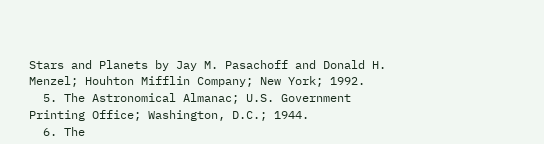Stars and Planets by Jay M. Pasachoff and Donald H. Menzel; Houhton Mifflin Company; New York; 1992.
  5. The Astronomical Almanac; U.S. Government Printing Office; Washington, D.C.; 1944.
  6. The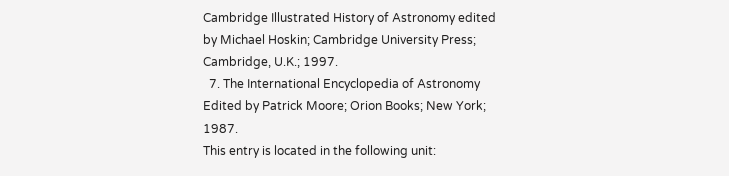Cambridge Illustrated History of Astronomy edited by Michael Hoskin; Cambridge University Press; Cambridge, U.K.; 1997.
  7. The International Encyclopedia of Astronomy Edited by Patrick Moore; Orion Books; New York; 1987.
This entry is located in the following unit: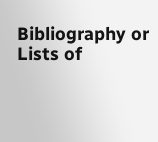Bibliography or Lists of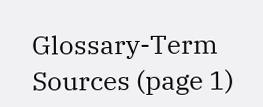Glossary-Term Sources (page 1)